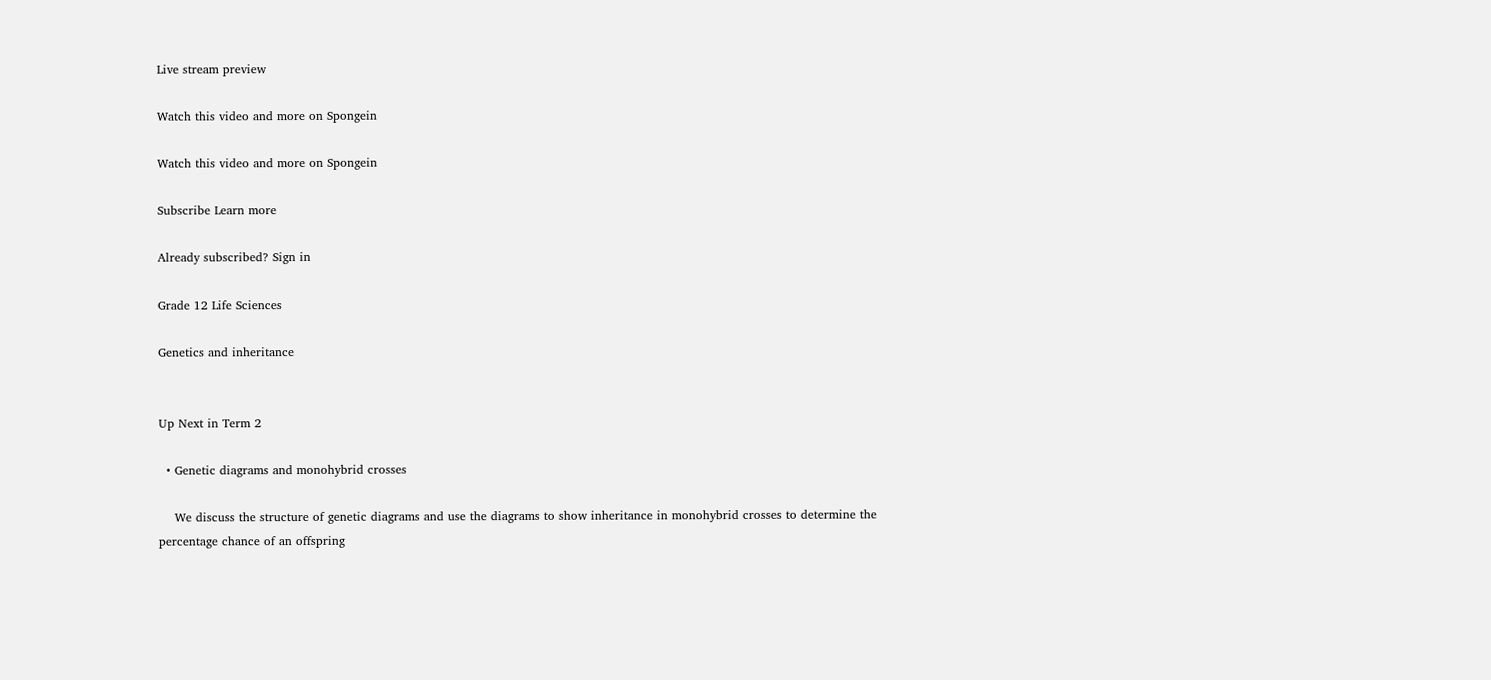Live stream preview

Watch this video and more on Spongein

Watch this video and more on Spongein

Subscribe Learn more

Already subscribed? Sign in

Grade 12 Life Sciences

Genetics and inheritance


Up Next in Term 2

  • Genetic diagrams and monohybrid crosses

    We discuss the structure of genetic diagrams and use the diagrams to show inheritance in monohybrid crosses to determine the percentage chance of an offspring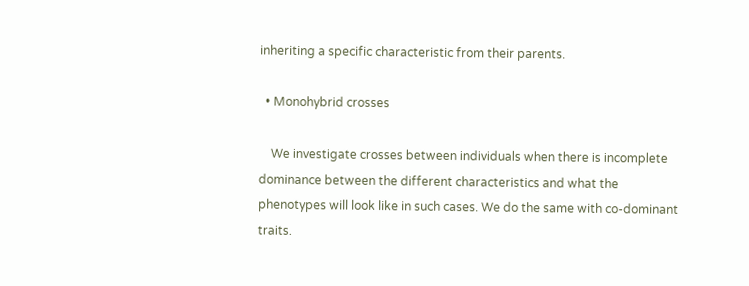inheriting a specific characteristic from their parents.

  • Monohybrid crosses

    We investigate crosses between individuals when there is incomplete dominance between the different characteristics and what the phenotypes will look like in such cases. We do the same with co-dominant traits.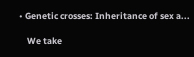• Genetic crosses: Inheritance of sex a...

    We take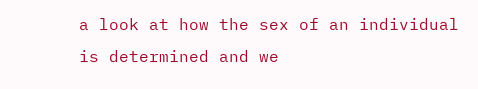a look at how the sex of an individual is determined and we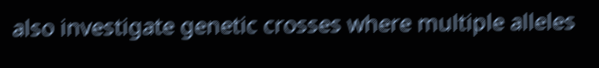also investigate genetic crosses where multiple alleles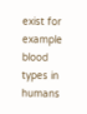exist for example blood types in humans